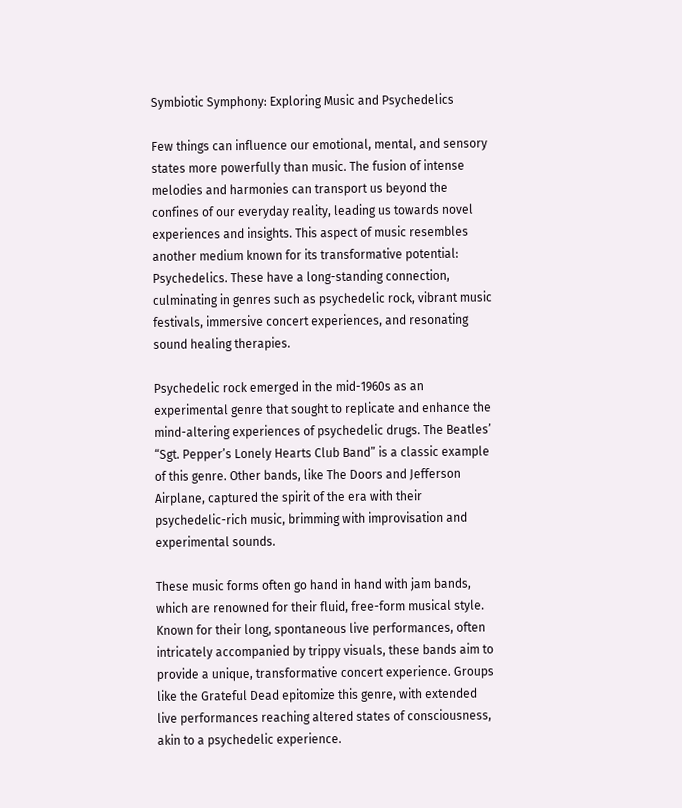Symbiotic Symphony: Exploring Music and Psychedelics

Few things can influence our emotional, mental, and sensory states more powerfully than music. The fusion of intense melodies and harmonies can transport us beyond the confines of our everyday reality, leading us towards novel experiences and insights. This aspect of music resembles another medium known for its transformative potential: Psychedelics. These have a long-standing connection, culminating in genres such as psychedelic rock, vibrant music festivals, immersive concert experiences, and resonating sound healing therapies.

Psychedelic rock emerged in the mid-1960s as an experimental genre that sought to replicate and enhance the mind-altering experiences of psychedelic drugs. The Beatles’ “Sgt. Pepper’s Lonely Hearts Club Band” is a classic example of this genre. Other bands, like The Doors and Jefferson Airplane, captured the spirit of the era with their psychedelic-rich music, brimming with improvisation and experimental sounds.

These music forms often go hand in hand with jam bands, which are renowned for their fluid, free-form musical style. Known for their long, spontaneous live performances, often intricately accompanied by trippy visuals, these bands aim to provide a unique, transformative concert experience. Groups like the Grateful Dead epitomize this genre, with extended live performances reaching altered states of consciousness, akin to a psychedelic experience.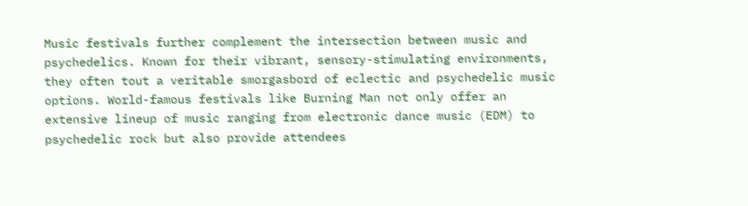Music festivals further complement the intersection between music and psychedelics. Known for their vibrant, sensory-stimulating environments, they often tout a veritable smorgasbord of eclectic and psychedelic music options. World-famous festivals like Burning Man not only offer an extensive lineup of music ranging from electronic dance music (EDM) to psychedelic rock but also provide attendees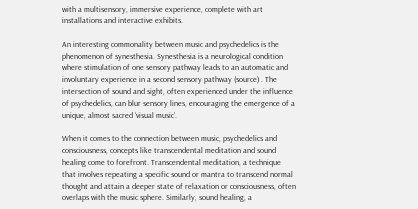with a multisensory, immersive experience, complete with art installations and interactive exhibits.

An interesting commonality between music and psychedelics is the phenomenon of synesthesia. Synesthesia is a neurological condition where stimulation of one sensory pathway leads to an automatic and involuntary experience in a second sensory pathway (source) . The intersection of sound and sight, often experienced under the influence of psychedelics, can blur sensory lines, encouraging the emergence of a unique, almost sacred ‘visual music’.

When it comes to the connection between music, psychedelics and consciousness, concepts like transcendental meditation and sound healing come to forefront. Transcendental meditation, a technique that involves repeating a specific sound or mantra to transcend normal thought and attain a deeper state of relaxation or consciousness, often overlaps with the music sphere. Similarly, sound healing, a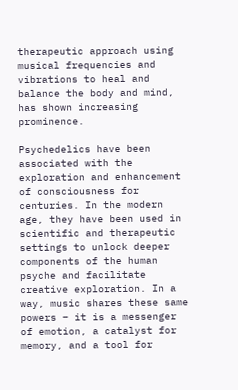therapeutic approach using musical frequencies and vibrations to heal and balance the body and mind, has shown increasing prominence.

Psychedelics have been associated with the exploration and enhancement of consciousness for centuries. In the modern age, they have been used in scientific and therapeutic settings to unlock deeper components of the human psyche and facilitate creative exploration. In a way, music shares these same powers – it is a messenger of emotion, a catalyst for memory, and a tool for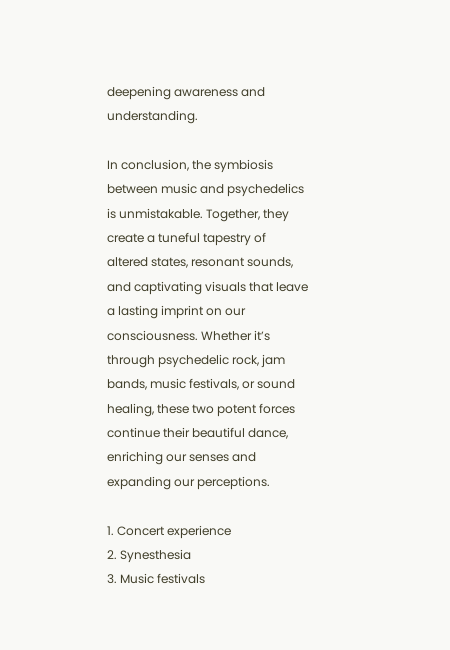deepening awareness and understanding.

In conclusion, the symbiosis between music and psychedelics is unmistakable. Together, they create a tuneful tapestry of altered states, resonant sounds, and captivating visuals that leave a lasting imprint on our consciousness. Whether it’s through psychedelic rock, jam bands, music festivals, or sound healing, these two potent forces continue their beautiful dance, enriching our senses and expanding our perceptions.

1. Concert experience
2. Synesthesia
3. Music festivals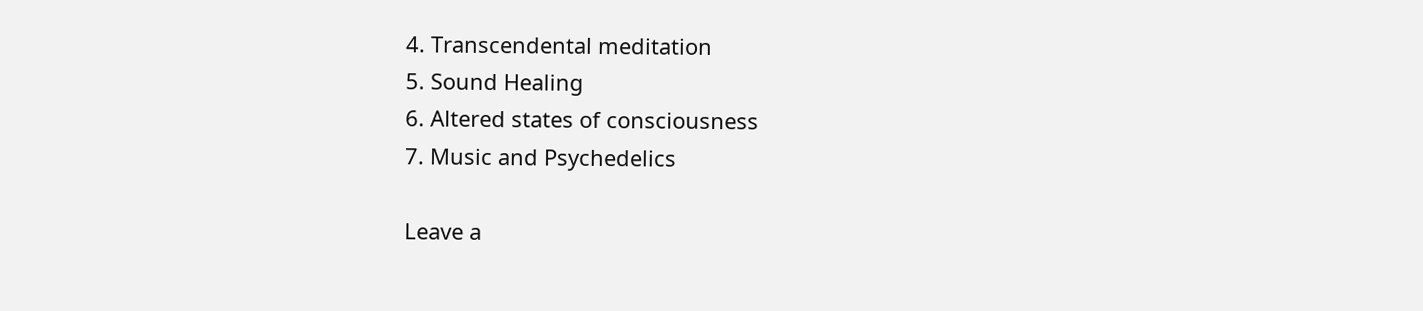4. Transcendental meditation
5. Sound Healing
6. Altered states of consciousness
7. Music and Psychedelics

Leave a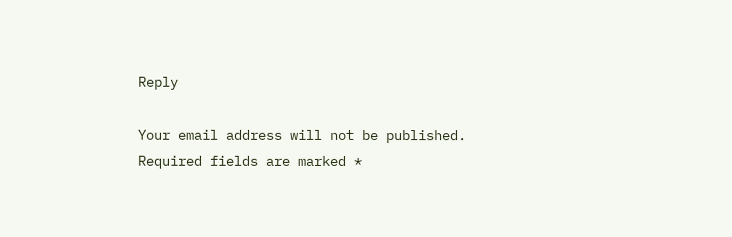Reply

Your email address will not be published. Required fields are marked *